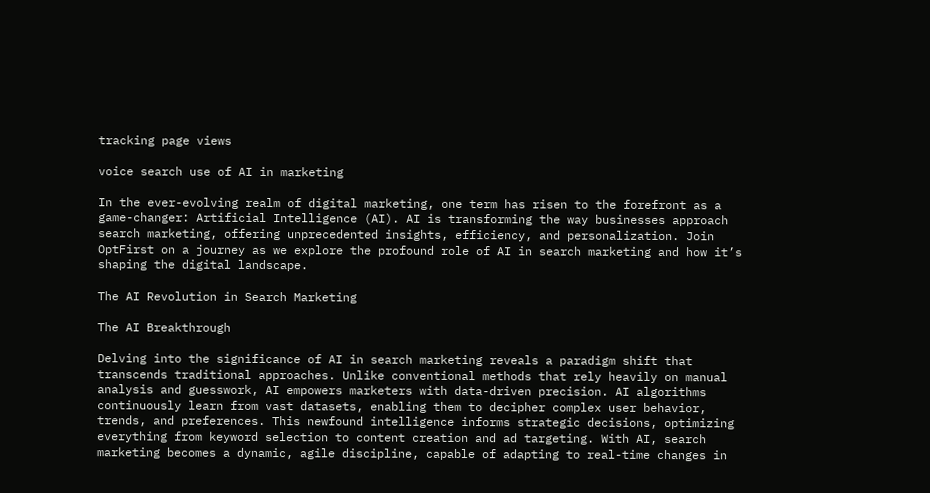tracking page views

voice search use of AI in marketing

In the ever-evolving realm of digital marketing, one term has risen to the forefront as a game-changer: Artificial Intelligence (AI). AI is transforming the way businesses approach search marketing, offering unprecedented insights, efficiency, and personalization. Join OptFirst on a journey as we explore the profound role of AI in search marketing and how it’s shaping the digital landscape.

The AI Revolution in Search Marketing

The AI Breakthrough

Delving into the significance of AI in search marketing reveals a paradigm shift that transcends traditional approaches. Unlike conventional methods that rely heavily on manual analysis and guesswork, AI empowers marketers with data-driven precision. AI algorithms continuously learn from vast datasets, enabling them to decipher complex user behavior, trends, and preferences. This newfound intelligence informs strategic decisions, optimizing everything from keyword selection to content creation and ad targeting. With AI, search marketing becomes a dynamic, agile discipline, capable of adapting to real-time changes in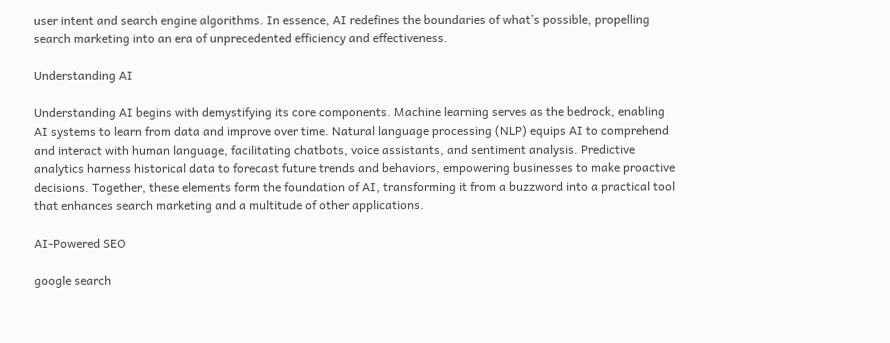user intent and search engine algorithms. In essence, AI redefines the boundaries of what’s possible, propelling search marketing into an era of unprecedented efficiency and effectiveness.

Understanding AI

Understanding AI begins with demystifying its core components. Machine learning serves as the bedrock, enabling AI systems to learn from data and improve over time. Natural language processing (NLP) equips AI to comprehend and interact with human language, facilitating chatbots, voice assistants, and sentiment analysis. Predictive analytics harness historical data to forecast future trends and behaviors, empowering businesses to make proactive decisions. Together, these elements form the foundation of AI, transforming it from a buzzword into a practical tool that enhances search marketing and a multitude of other applications.

AI-Powered SEO

google search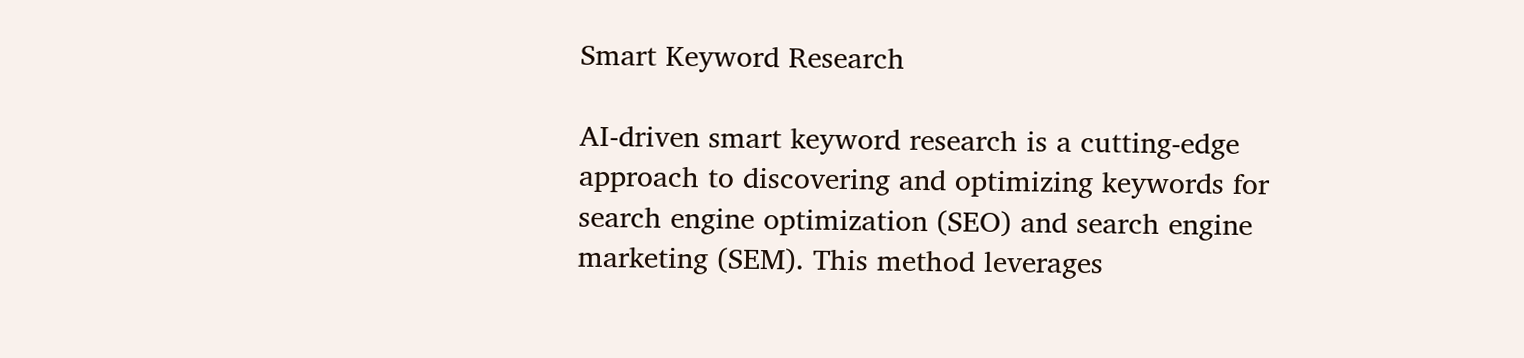Smart Keyword Research

AI-driven smart keyword research is a cutting-edge approach to discovering and optimizing keywords for search engine optimization (SEO) and search engine marketing (SEM). This method leverages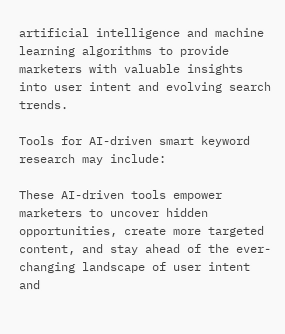artificial intelligence and machine learning algorithms to provide marketers with valuable insights into user intent and evolving search trends.

Tools for AI-driven smart keyword research may include:

These AI-driven tools empower marketers to uncover hidden opportunities, create more targeted content, and stay ahead of the ever-changing landscape of user intent and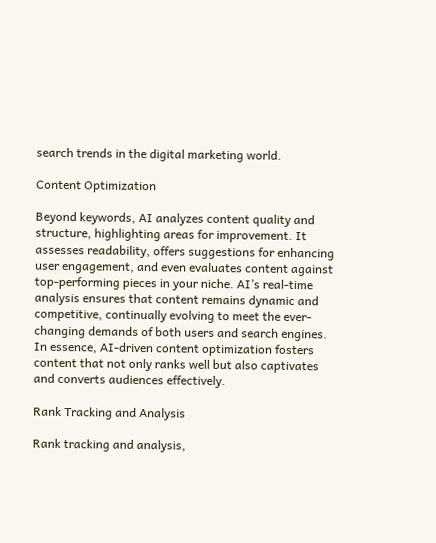search trends in the digital marketing world.

Content Optimization

Beyond keywords, AI analyzes content quality and structure, highlighting areas for improvement. It assesses readability, offers suggestions for enhancing user engagement, and even evaluates content against top-performing pieces in your niche. AI’s real-time analysis ensures that content remains dynamic and competitive, continually evolving to meet the ever-changing demands of both users and search engines. In essence, AI-driven content optimization fosters content that not only ranks well but also captivates and converts audiences effectively.

Rank Tracking and Analysis

Rank tracking and analysis,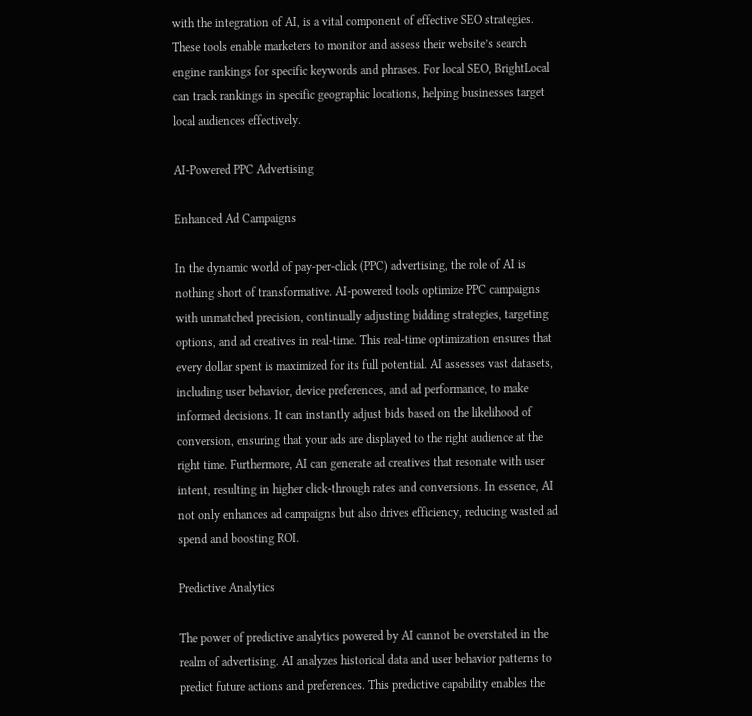with the integration of AI, is a vital component of effective SEO strategies. These tools enable marketers to monitor and assess their website’s search engine rankings for specific keywords and phrases. For local SEO, BrightLocal can track rankings in specific geographic locations, helping businesses target local audiences effectively.

AI-Powered PPC Advertising

Enhanced Ad Campaigns

In the dynamic world of pay-per-click (PPC) advertising, the role of AI is nothing short of transformative. AI-powered tools optimize PPC campaigns with unmatched precision, continually adjusting bidding strategies, targeting options, and ad creatives in real-time. This real-time optimization ensures that every dollar spent is maximized for its full potential. AI assesses vast datasets, including user behavior, device preferences, and ad performance, to make informed decisions. It can instantly adjust bids based on the likelihood of conversion, ensuring that your ads are displayed to the right audience at the right time. Furthermore, AI can generate ad creatives that resonate with user intent, resulting in higher click-through rates and conversions. In essence, AI not only enhances ad campaigns but also drives efficiency, reducing wasted ad spend and boosting ROI.

Predictive Analytics

The power of predictive analytics powered by AI cannot be overstated in the realm of advertising. AI analyzes historical data and user behavior patterns to predict future actions and preferences. This predictive capability enables the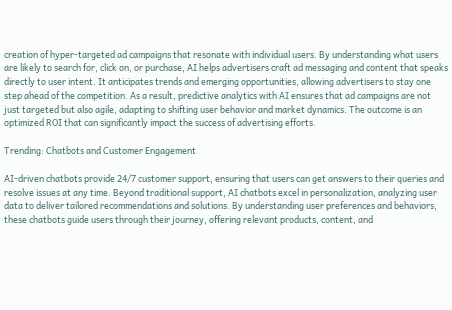creation of hyper-targeted ad campaigns that resonate with individual users. By understanding what users are likely to search for, click on, or purchase, AI helps advertisers craft ad messaging and content that speaks directly to user intent. It anticipates trends and emerging opportunities, allowing advertisers to stay one step ahead of the competition. As a result, predictive analytics with AI ensures that ad campaigns are not just targeted but also agile, adapting to shifting user behavior and market dynamics. The outcome is an optimized ROI that can significantly impact the success of advertising efforts.

Trending: Chatbots and Customer Engagement

AI-driven chatbots provide 24/7 customer support, ensuring that users can get answers to their queries and resolve issues at any time. Beyond traditional support, AI chatbots excel in personalization, analyzing user data to deliver tailored recommendations and solutions. By understanding user preferences and behaviors, these chatbots guide users through their journey, offering relevant products, content, and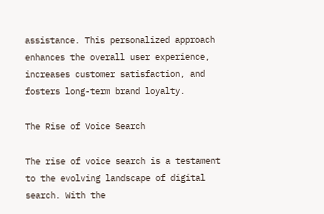assistance. This personalized approach enhances the overall user experience, increases customer satisfaction, and fosters long-term brand loyalty.

The Rise of Voice Search

The rise of voice search is a testament to the evolving landscape of digital search. With the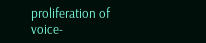proliferation of voice-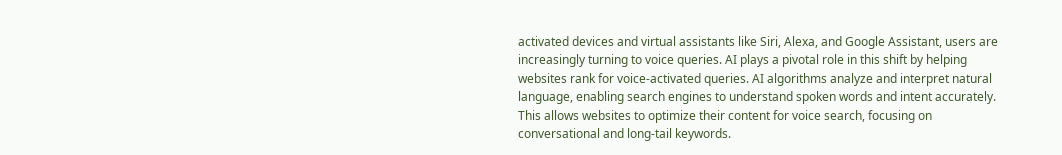activated devices and virtual assistants like Siri, Alexa, and Google Assistant, users are increasingly turning to voice queries. AI plays a pivotal role in this shift by helping websites rank for voice-activated queries. AI algorithms analyze and interpret natural language, enabling search engines to understand spoken words and intent accurately. This allows websites to optimize their content for voice search, focusing on conversational and long-tail keywords.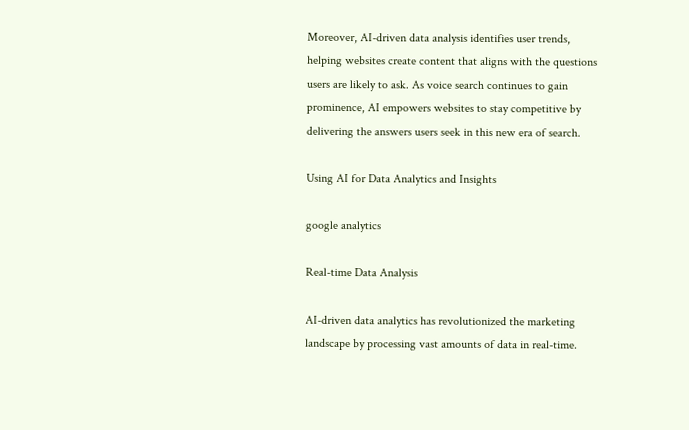Moreover, AI-driven data analysis identifies user trends, helping websites create content that aligns with the questions users are likely to ask. As voice search continues to gain prominence, AI empowers websites to stay competitive by delivering the answers users seek in this new era of search.

Using AI for Data Analytics and Insights

google analytics

Real-time Data Analysis

AI-driven data analytics has revolutionized the marketing landscape by processing vast amounts of data in real-time.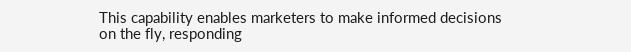This capability enables marketers to make informed decisions on the fly, responding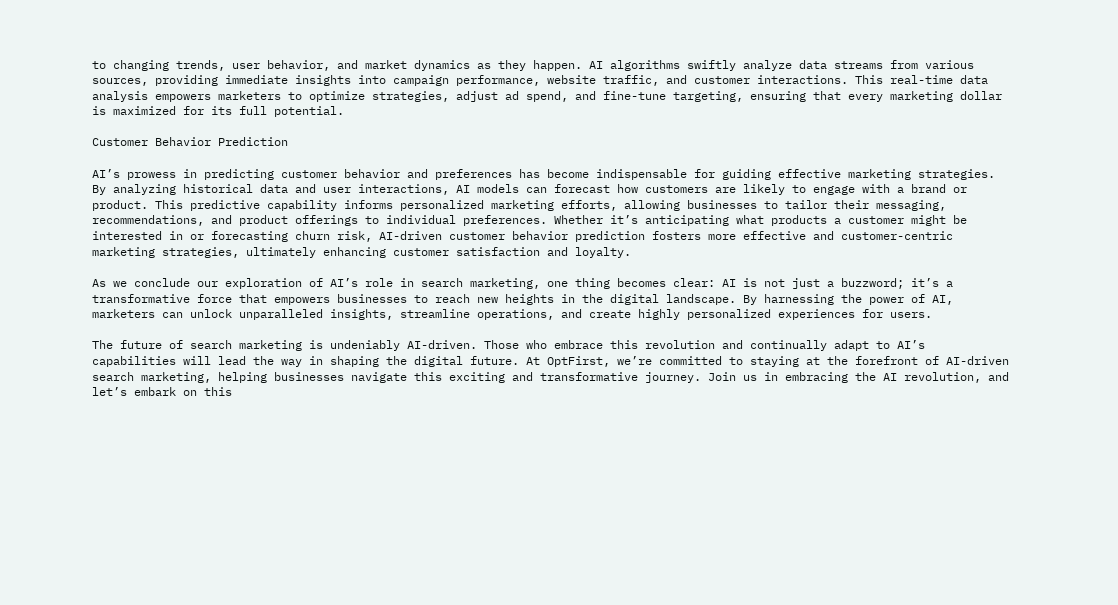to changing trends, user behavior, and market dynamics as they happen. AI algorithms swiftly analyze data streams from various sources, providing immediate insights into campaign performance, website traffic, and customer interactions. This real-time data analysis empowers marketers to optimize strategies, adjust ad spend, and fine-tune targeting, ensuring that every marketing dollar is maximized for its full potential.

Customer Behavior Prediction

AI’s prowess in predicting customer behavior and preferences has become indispensable for guiding effective marketing strategies. By analyzing historical data and user interactions, AI models can forecast how customers are likely to engage with a brand or product. This predictive capability informs personalized marketing efforts, allowing businesses to tailor their messaging, recommendations, and product offerings to individual preferences. Whether it’s anticipating what products a customer might be interested in or forecasting churn risk, AI-driven customer behavior prediction fosters more effective and customer-centric marketing strategies, ultimately enhancing customer satisfaction and loyalty.

As we conclude our exploration of AI’s role in search marketing, one thing becomes clear: AI is not just a buzzword; it’s a transformative force that empowers businesses to reach new heights in the digital landscape. By harnessing the power of AI, marketers can unlock unparalleled insights, streamline operations, and create highly personalized experiences for users.

The future of search marketing is undeniably AI-driven. Those who embrace this revolution and continually adapt to AI’s capabilities will lead the way in shaping the digital future. At OptFirst, we’re committed to staying at the forefront of AI-driven search marketing, helping businesses navigate this exciting and transformative journey. Join us in embracing the AI revolution, and let’s embark on this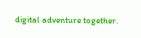digital adventure together.